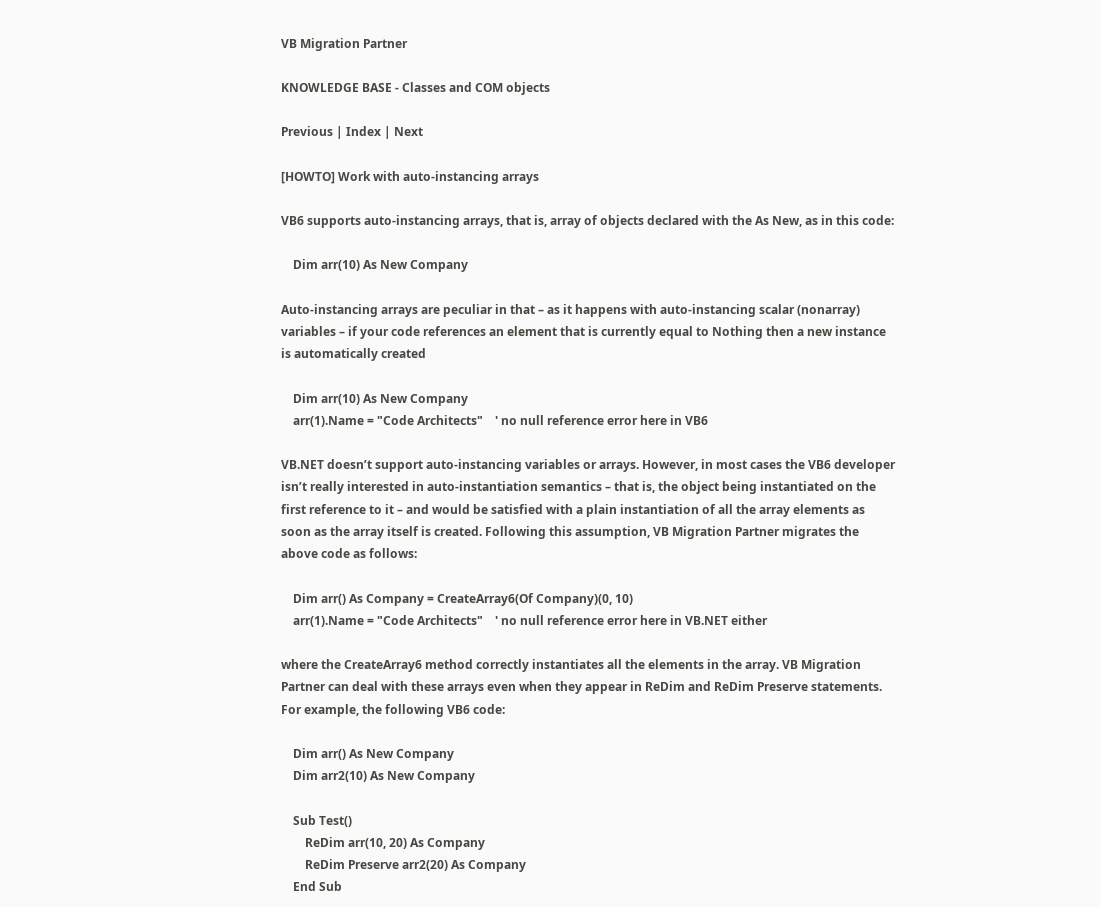VB Migration Partner

KNOWLEDGE BASE - Classes and COM objects

Previous | Index | Next

[HOWTO] Work with auto-instancing arrays

VB6 supports auto-instancing arrays, that is, array of objects declared with the As New, as in this code:

    Dim arr(10) As New Company

Auto-instancing arrays are peculiar in that – as it happens with auto-instancing scalar (nonarray) variables – if your code references an element that is currently equal to Nothing then a new instance is automatically created

    Dim arr(10) As New Company
    arr(1).Name = "Code Architects"    ' no null reference error here in VB6

VB.NET doesn’t support auto-instancing variables or arrays. However, in most cases the VB6 developer isn’t really interested in auto-instantiation semantics – that is, the object being instantiated on the first reference to it – and would be satisfied with a plain instantiation of all the array elements as soon as the array itself is created. Following this assumption, VB Migration Partner migrates the above code as follows:

    Dim arr() As Company = CreateArray6(Of Company)(0, 10)
    arr(1).Name = "Code Architects"    ' no null reference error here in VB.NET either

where the CreateArray6 method correctly instantiates all the elements in the array. VB Migration Partner can deal with these arrays even when they appear in ReDim and ReDim Preserve statements. For example, the following VB6 code:

    Dim arr() As New Company
    Dim arr2(10) As New Company

    Sub Test()
        ReDim arr(10, 20) As Company
        ReDim Preserve arr2(20) As Company
    End Sub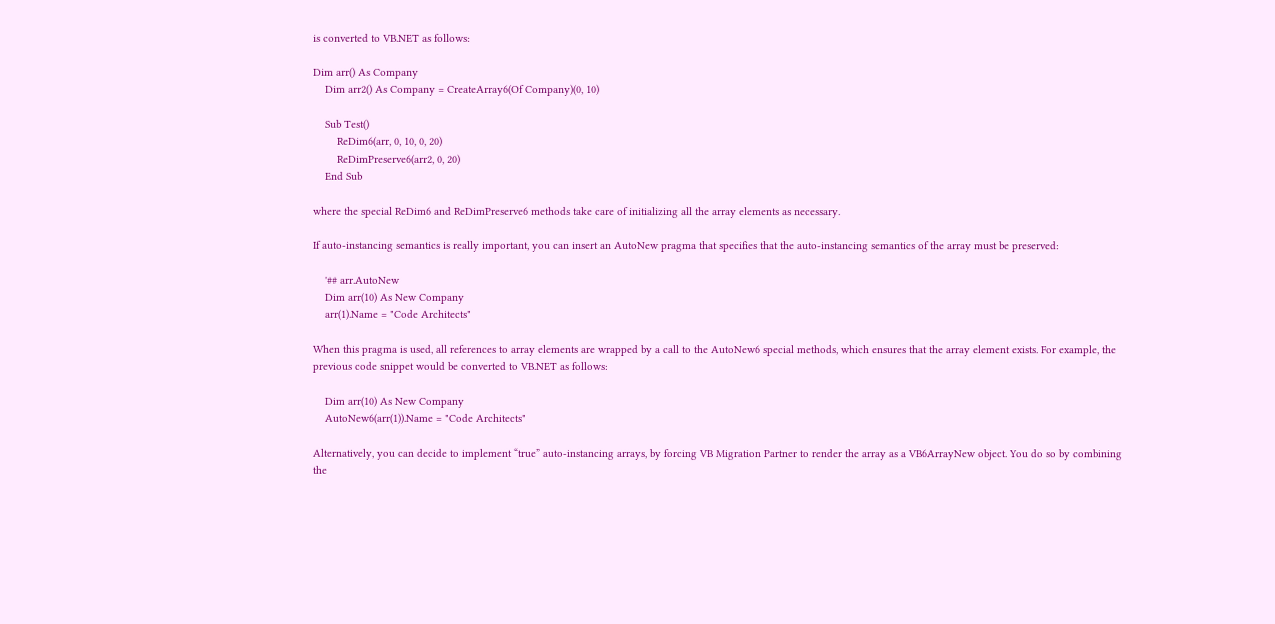is converted to VB.NET as follows:

Dim arr() As Company
    Dim arr2() As Company = CreateArray6(Of Company)(0, 10)

    Sub Test()
        ReDim6(arr, 0, 10, 0, 20)
        ReDimPreserve6(arr2, 0, 20)
    End Sub

where the special ReDim6 and ReDimPreserve6 methods take care of initializing all the array elements as necessary.

If auto-instancing semantics is really important, you can insert an AutoNew pragma that specifies that the auto-instancing semantics of the array must be preserved:

    '## arr.AutoNew
    Dim arr(10) As New Company
    arr(1).Name = "Code Architects"

When this pragma is used, all references to array elements are wrapped by a call to the AutoNew6 special methods, which ensures that the array element exists. For example, the previous code snippet would be converted to VB.NET as follows:

    Dim arr(10) As New Company
    AutoNew6(arr(1)).Name = "Code Architects"

Alternatively, you can decide to implement “true” auto-instancing arrays, by forcing VB Migration Partner to render the array as a VB6ArrayNew object. You do so by combining the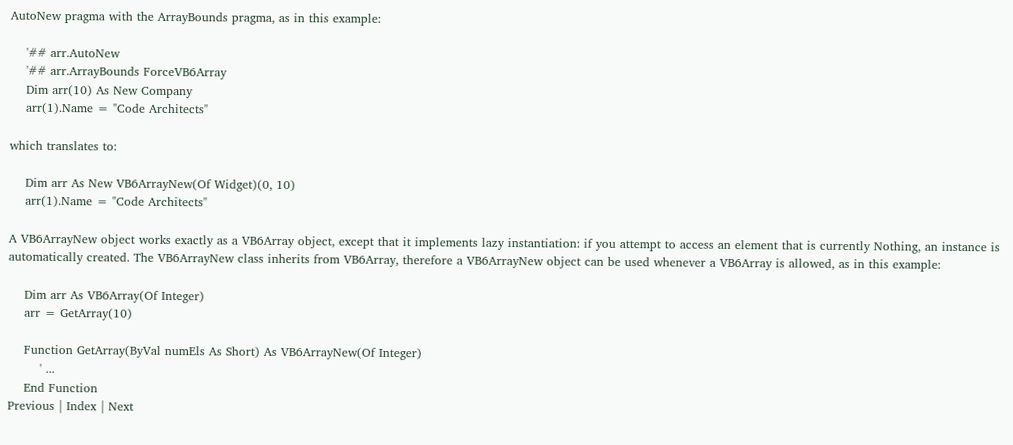AutoNew pragma with the ArrayBounds pragma, as in this example:

    '## arr.AutoNew
    '## arr.ArrayBounds ForceVB6Array
    Dim arr(10) As New Company
    arr(1).Name = "Code Architects"

which translates to:

    Dim arr As New VB6ArrayNew(Of Widget)(0, 10)
    arr(1).Name = "Code Architects"

A VB6ArrayNew object works exactly as a VB6Array object, except that it implements lazy instantiation: if you attempt to access an element that is currently Nothing, an instance is automatically created. The VB6ArrayNew class inherits from VB6Array, therefore a VB6ArrayNew object can be used whenever a VB6Array is allowed, as in this example:

    Dim arr As VB6Array(Of Integer)
    arr = GetArray(10)

    Function GetArray(ByVal numEls As Short) As VB6ArrayNew(Of Integer)
        ' ...
    End Function
Previous | Index | Next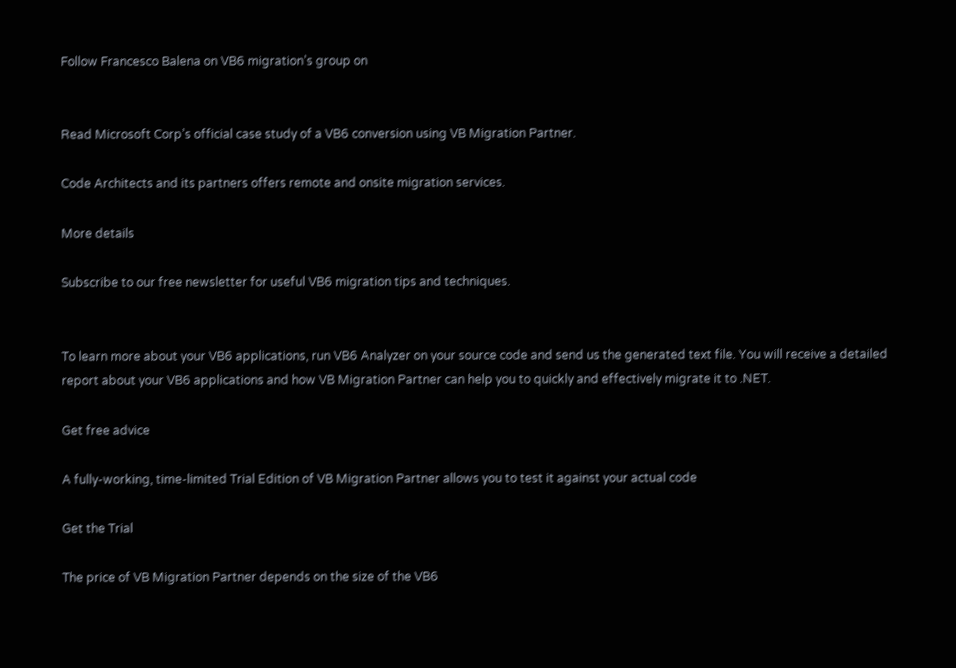Follow Francesco Balena on VB6 migration’s group on


Read Microsoft Corp’s official case study of a VB6 conversion using VB Migration Partner.

Code Architects and its partners offers remote and onsite migration services.

More details

Subscribe to our free newsletter for useful VB6 migration tips and techniques.


To learn more about your VB6 applications, run VB6 Analyzer on your source code and send us the generated text file. You will receive a detailed report about your VB6 applications and how VB Migration Partner can help you to quickly and effectively migrate it to .NET.

Get free advice

A fully-working, time-limited Trial Edition of VB Migration Partner allows you to test it against your actual code

Get the Trial

The price of VB Migration Partner depends on the size of the VB6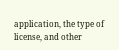application, the type of license, and other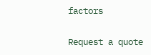factors

Request a quote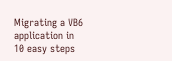Migrating a VB6 application in 10 easy steps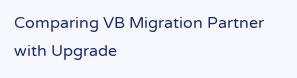Comparing VB Migration Partner with Upgrade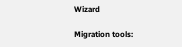Wizard

Migration tools: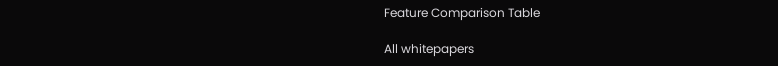Feature Comparison Table

All whitepapers